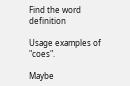Find the word definition

Usage examples of "coes".

Maybe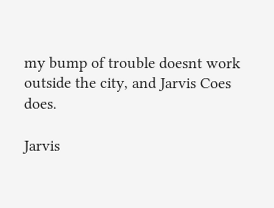my bump of trouble doesnt work outside the city, and Jarvis Coes does.

Jarvis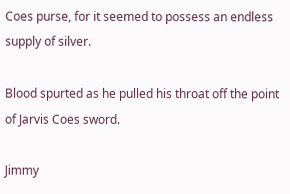Coes purse, for it seemed to possess an endless supply of silver.

Blood spurted as he pulled his throat off the point of Jarvis Coes sword.

Jimmy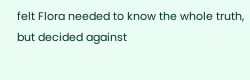felt Flora needed to know the whole truth, but decided against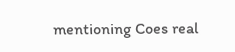mentioning Coes real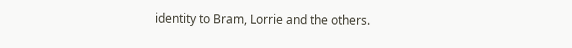identity to Bram, Lorrie and the others.